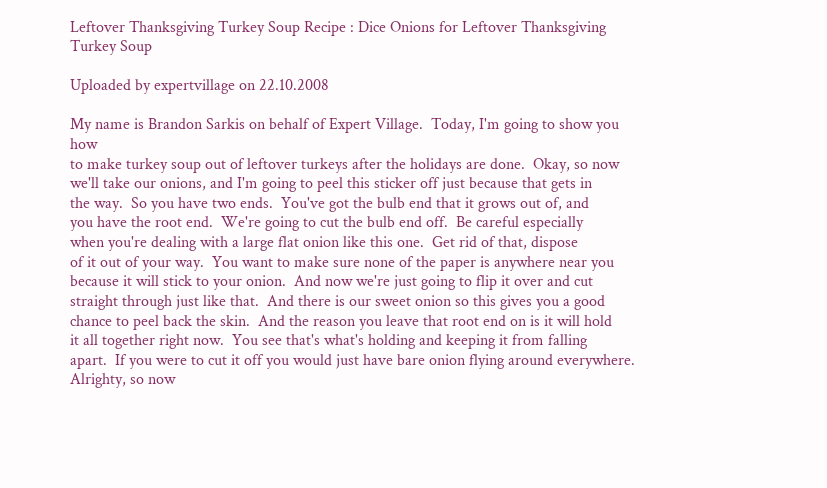Leftover Thanksgiving Turkey Soup Recipe : Dice Onions for Leftover Thanksgiving Turkey Soup

Uploaded by expertvillage on 22.10.2008

My name is Brandon Sarkis on behalf of Expert Village.  Today, I'm going to show you how
to make turkey soup out of leftover turkeys after the holidays are done.  Okay, so now
we'll take our onions, and I'm going to peel this sticker off just because that gets in
the way.  So you have two ends.  You've got the bulb end that it grows out of, and
you have the root end.  We're going to cut the bulb end off.  Be careful especially
when you're dealing with a large flat onion like this one.  Get rid of that, dispose
of it out of your way.  You want to make sure none of the paper is anywhere near you
because it will stick to your onion.  And now we're just going to flip it over and cut
straight through just like that.  And there is our sweet onion so this gives you a good
chance to peel back the skin.  And the reason you leave that root end on is it will hold
it all together right now.  You see that's what's holding and keeping it from falling
apart.  If you were to cut it off you would just have bare onion flying around everywhere.
Alrighty, so now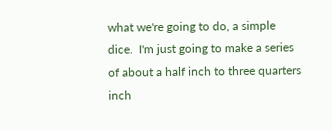what we're going to do, a simple dice.  I'm just going to make a series
of about a half inch to three quarters  inch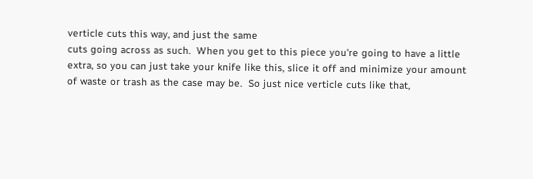verticle cuts this way, and just the same
cuts going across as such.  When you get to this piece you're going to have a little
extra, so you can just take your knife like this, slice it off and minimize your amount
of waste or trash as the case may be.  So just nice verticle cuts like that,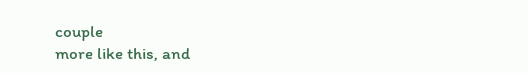couple
more like this, and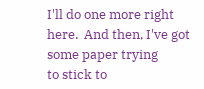I'll do one more right here.  And then, I've got some paper trying
to stick to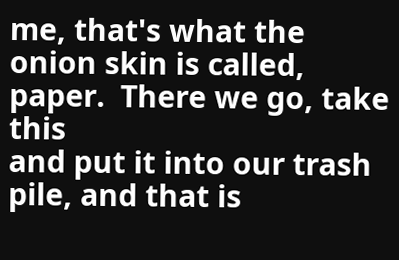me, that's what the onion skin is called, paper.  There we go, take this
and put it into our trash pile, and that is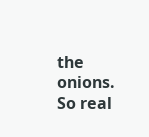the onions.  So real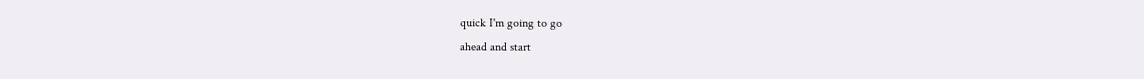quick I'm going to go
ahead and start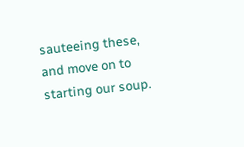sauteeing these, and move on to starting our soup.